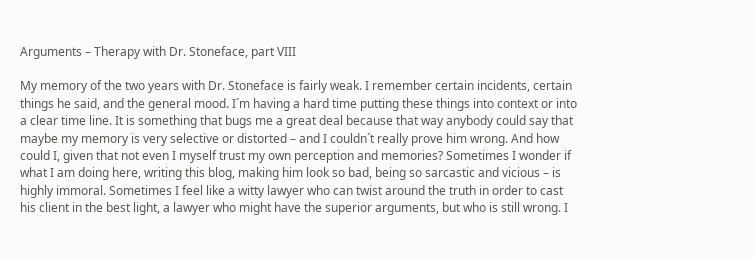Arguments – Therapy with Dr. Stoneface, part VIII

My memory of the two years with Dr. Stoneface is fairly weak. I remember certain incidents, certain things he said, and the general mood. I´m having a hard time putting these things into context or into a clear time line. It is something that bugs me a great deal because that way anybody could say that maybe my memory is very selective or distorted – and I couldn´t really prove him wrong. And how could I, given that not even I myself trust my own perception and memories? Sometimes I wonder if what I am doing here, writing this blog, making him look so bad, being so sarcastic and vicious – is highly immoral. Sometimes I feel like a witty lawyer who can twist around the truth in order to cast his client in the best light, a lawyer who might have the superior arguments, but who is still wrong. I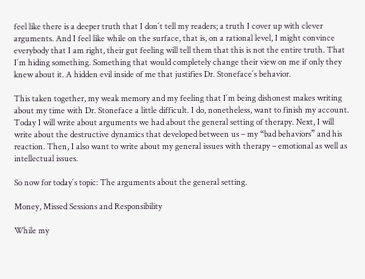feel like there is a deeper truth that I don´t tell my readers; a truth I cover up with clever arguments. And I feel like while on the surface, that is, on a rational level, I might convince everybody that I am right, their gut feeling will tell them that this is not the entire truth. That I´m hiding something. Something that would completely change their view on me if only they knew about it. A hidden evil inside of me that justifies Dr. Stoneface´s behavior.

This taken together, my weak memory and my feeling that I´m being dishonest makes writing about my time with Dr. Stoneface a little difficult. I do, nonetheless, want to finish my account. Today I will write about arguments we had about the general setting of therapy. Next, I will write about the destructive dynamics that developed between us – my “bad behaviors” and his reaction. Then, I also want to write about my general issues with therapy – emotional as well as intellectual issues.

So now for today´s topic: The arguments about the general setting.

Money, Missed Sessions and Responsibility

While my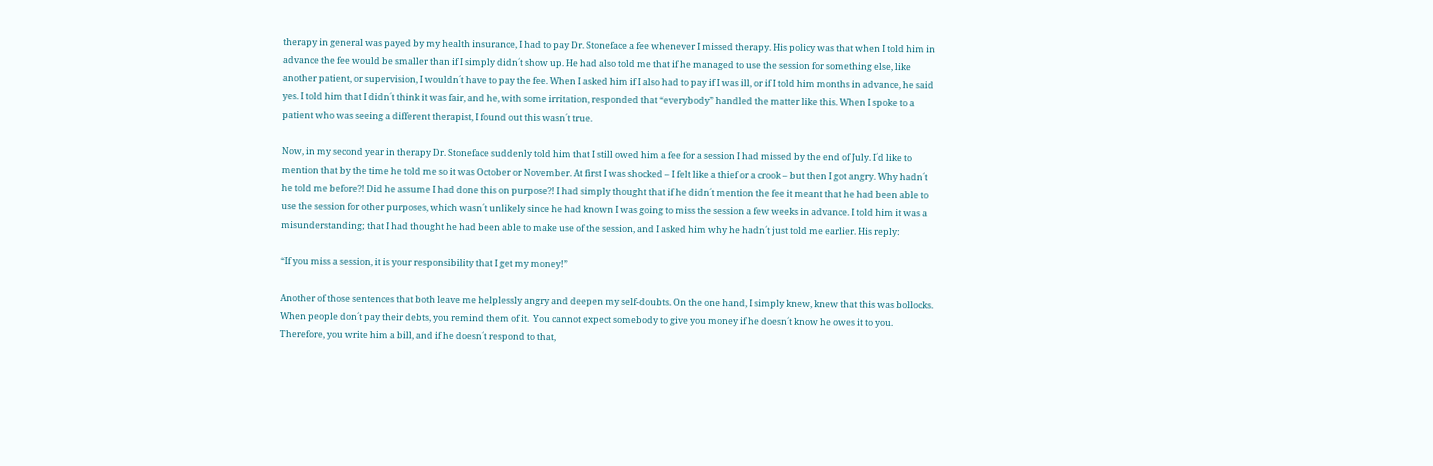therapy in general was payed by my health insurance, I had to pay Dr. Stoneface a fee whenever I missed therapy. His policy was that when I told him in advance the fee would be smaller than if I simply didn´t show up. He had also told me that if he managed to use the session for something else, like another patient, or supervision, I wouldn´t have to pay the fee. When I asked him if I also had to pay if I was ill, or if I told him months in advance, he said yes. I told him that I didn´t think it was fair, and he, with some irritation, responded that “everybody” handled the matter like this. When I spoke to a patient who was seeing a different therapist, I found out this wasn´t true.

Now, in my second year in therapy Dr. Stoneface suddenly told him that I still owed him a fee for a session I had missed by the end of July. I´d like to mention that by the time he told me so it was October or November. At first I was shocked – I felt like a thief or a crook – but then I got angry. Why hadn´t he told me before?! Did he assume I had done this on purpose?! I had simply thought that if he didn´t mention the fee it meant that he had been able to use the session for other purposes, which wasn´t unlikely since he had known I was going to miss the session a few weeks in advance. I told him it was a misunderstanding; that I had thought he had been able to make use of the session, and I asked him why he hadn´t just told me earlier. His reply:

“If you miss a session, it is your responsibility that I get my money!”

Another of those sentences that both leave me helplessly angry and deepen my self-doubts. On the one hand, I simply knew, knew that this was bollocks. When people don´t pay their debts, you remind them of it.  You cannot expect somebody to give you money if he doesn´t know he owes it to you. Therefore, you write him a bill, and if he doesn´t respond to that,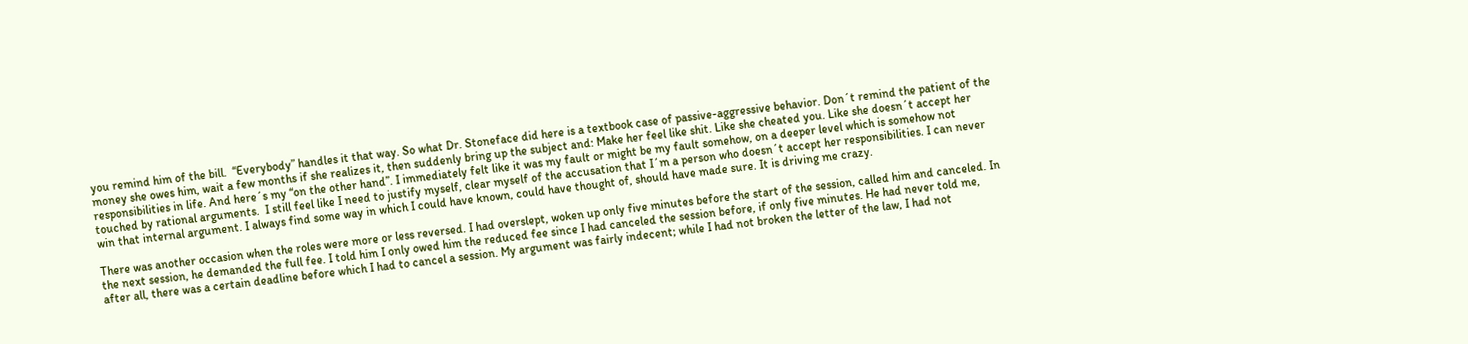you remind him of the bill.  “Everybody” handles it that way. So what Dr. Stoneface did here is a textbook case of passive-aggressive behavior. Don´t remind the patient of the money she owes him, wait a few months if she realizes it, then suddenly bring up the subject and: Make her feel like shit. Like she cheated you. Like she doesn´t accept her responsibilities in life. And here´s my “on the other hand”. I immediately felt like it was my fault or might be my fault somehow, on a deeper level which is somehow not touched by rational arguments.  I still feel like I need to justify myself, clear myself of the accusation that I´m a person who doesn´t accept her responsibilities. I can never win that internal argument. I always find some way in which I could have known, could have thought of, should have made sure. It is driving me crazy.

There was another occasion when the roles were more or less reversed. I had overslept, woken up only five minutes before the start of the session, called him and canceled. In the next session, he demanded the full fee. I told him I only owed him the reduced fee since I had canceled the session before, if only five minutes. He had never told me, after all, there was a certain deadline before which I had to cancel a session. My argument was fairly indecent; while I had not broken the letter of the law, I had not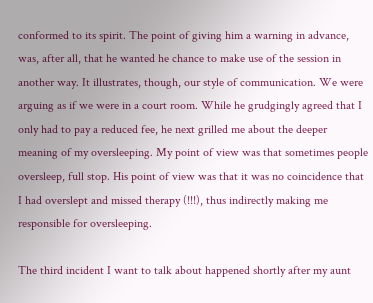conformed to its spirit. The point of giving him a warning in advance, was, after all, that he wanted he chance to make use of the session in another way. It illustrates, though, our style of communication. We were arguing as if we were in a court room. While he grudgingly agreed that I only had to pay a reduced fee, he next grilled me about the deeper meaning of my oversleeping. My point of view was that sometimes people oversleep, full stop. His point of view was that it was no coincidence that I had overslept and missed therapy (!!!), thus indirectly making me responsible for oversleeping.

The third incident I want to talk about happened shortly after my aunt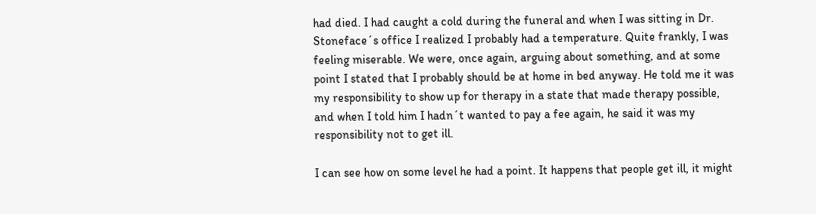had died. I had caught a cold during the funeral and when I was sitting in Dr. Stoneface´s office I realized I probably had a temperature. Quite frankly, I was feeling miserable. We were, once again, arguing about something, and at some point I stated that I probably should be at home in bed anyway. He told me it was my responsibility to show up for therapy in a state that made therapy possible, and when I told him I hadn´t wanted to pay a fee again, he said it was my responsibility not to get ill.

I can see how on some level he had a point. It happens that people get ill, it might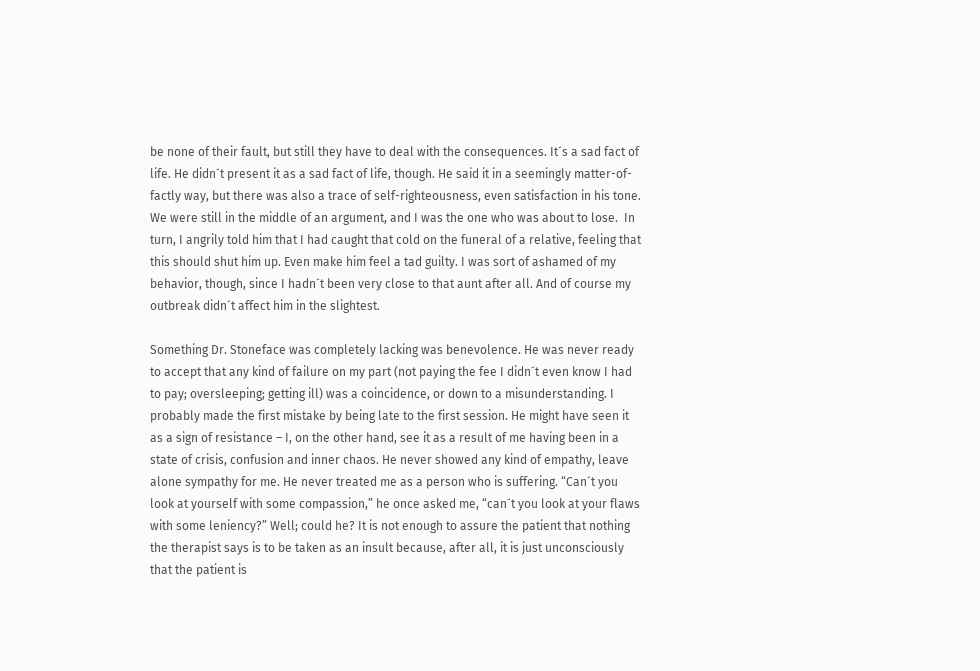be none of their fault, but still they have to deal with the consequences. It´s a sad fact of life. He didn´t present it as a sad fact of life, though. He said it in a seemingly matter-of-factly way, but there was also a trace of self-righteousness, even satisfaction in his tone. We were still in the middle of an argument, and I was the one who was about to lose.  In turn, I angrily told him that I had caught that cold on the funeral of a relative, feeling that this should shut him up. Even make him feel a tad guilty. I was sort of ashamed of my behavior, though, since I hadn´t been very close to that aunt after all. And of course my outbreak didn´t affect him in the slightest.

Something Dr. Stoneface was completely lacking was benevolence. He was never ready to accept that any kind of failure on my part (not paying the fee I didn´t even know I had to pay; oversleeping; getting ill) was a coincidence, or down to a misunderstanding. I probably made the first mistake by being late to the first session. He might have seen it as a sign of resistance – I, on the other hand, see it as a result of me having been in a state of crisis, confusion and inner chaos. He never showed any kind of empathy, leave alone sympathy for me. He never treated me as a person who is suffering. “Can´t you look at yourself with some compassion,” he once asked me, “can´t you look at your flaws with some leniency?” Well; could he? It is not enough to assure the patient that nothing the therapist says is to be taken as an insult because, after all, it is just unconsciously  that the patient is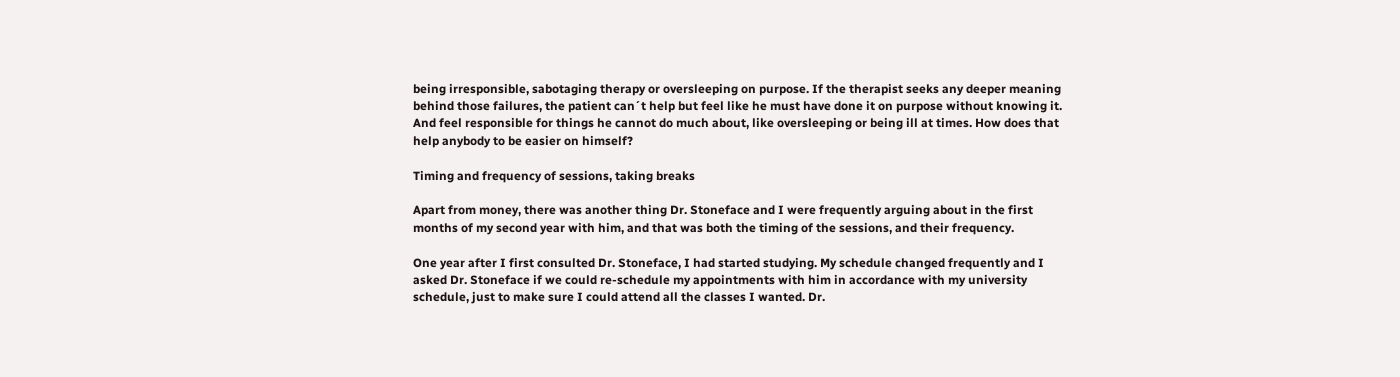being irresponsible, sabotaging therapy or oversleeping on purpose. If the therapist seeks any deeper meaning behind those failures, the patient can´t help but feel like he must have done it on purpose without knowing it. And feel responsible for things he cannot do much about, like oversleeping or being ill at times. How does that help anybody to be easier on himself?

Timing and frequency of sessions, taking breaks

Apart from money, there was another thing Dr. Stoneface and I were frequently arguing about in the first months of my second year with him, and that was both the timing of the sessions, and their frequency.

One year after I first consulted Dr. Stoneface, I had started studying. My schedule changed frequently and I asked Dr. Stoneface if we could re-schedule my appointments with him in accordance with my university schedule, just to make sure I could attend all the classes I wanted. Dr.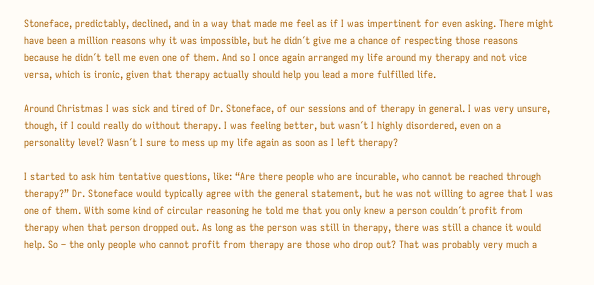Stoneface, predictably, declined, and in a way that made me feel as if I was impertinent for even asking. There might have been a million reasons why it was impossible, but he didn´t give me a chance of respecting those reasons because he didn´t tell me even one of them. And so I once again arranged my life around my therapy and not vice versa, which is ironic, given that therapy actually should help you lead a more fulfilled life.

Around Christmas I was sick and tired of Dr. Stoneface, of our sessions and of therapy in general. I was very unsure, though, if I could really do without therapy. I was feeling better, but wasn´t I highly disordered, even on a personality level? Wasn´t I sure to mess up my life again as soon as I left therapy?

I started to ask him tentative questions, like: “Are there people who are incurable, who cannot be reached through therapy?” Dr. Stoneface would typically agree with the general statement, but he was not willing to agree that I was one of them. With some kind of circular reasoning he told me that you only knew a person couldn´t profit from therapy when that person dropped out. As long as the person was still in therapy, there was still a chance it would help. So – the only people who cannot profit from therapy are those who drop out? That was probably very much a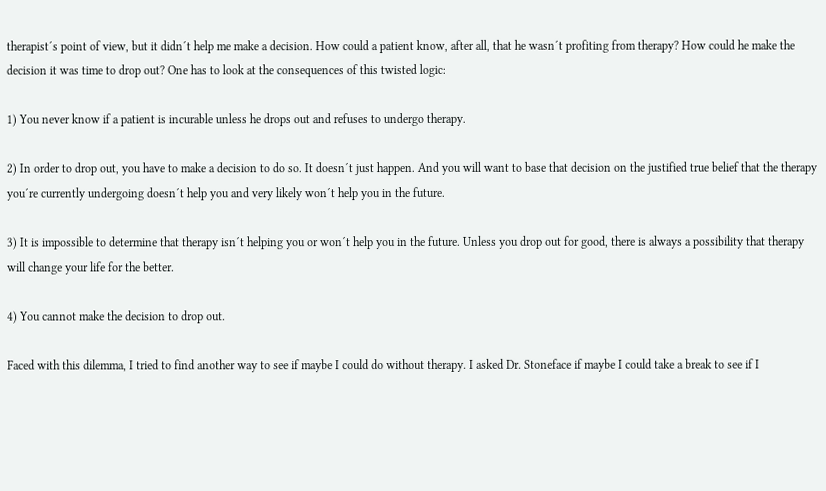therapist´s point of view, but it didn´t help me make a decision. How could a patient know, after all, that he wasn´t profiting from therapy? How could he make the decision it was time to drop out? One has to look at the consequences of this twisted logic:

1) You never know if a patient is incurable unless he drops out and refuses to undergo therapy.

2) In order to drop out, you have to make a decision to do so. It doesn´t just happen. And you will want to base that decision on the justified true belief that the therapy you´re currently undergoing doesn´t help you and very likely won´t help you in the future.

3) It is impossible to determine that therapy isn´t helping you or won´t help you in the future. Unless you drop out for good, there is always a possibility that therapy will change your life for the better.

4) You cannot make the decision to drop out.

Faced with this dilemma, I tried to find another way to see if maybe I could do without therapy. I asked Dr. Stoneface if maybe I could take a break to see if I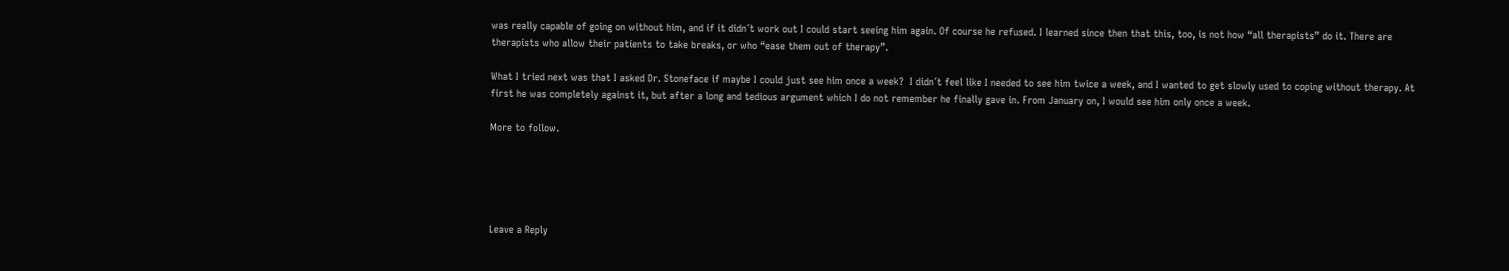was really capable of going on without him, and if it didn´t work out I could start seeing him again. Of course he refused. I learned since then that this, too, is not how “all therapists” do it. There are therapists who allow their patients to take breaks, or who “ease them out of therapy”.

What I tried next was that I asked Dr. Stoneface if maybe I could just see him once a week?  I didn´t feel like I needed to see him twice a week, and I wanted to get slowly used to coping without therapy. At first he was completely against it, but after a long and tedious argument which I do not remember he finally gave in. From January on, I would see him only once a week.

More to follow.





Leave a Reply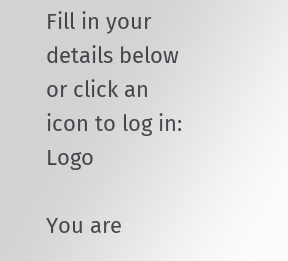Fill in your details below or click an icon to log in: Logo

You are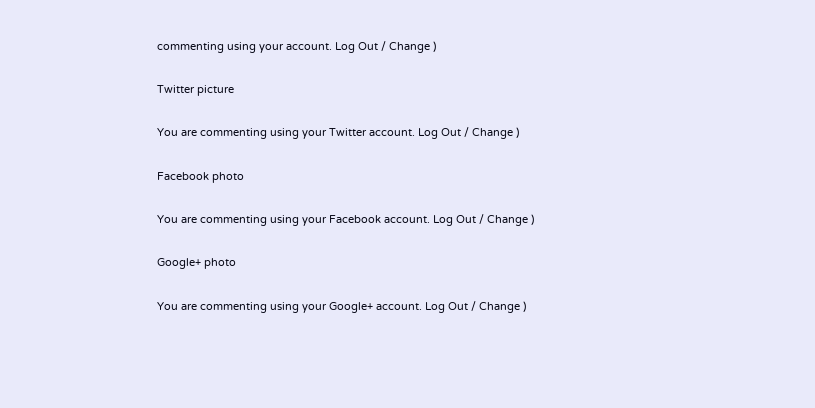commenting using your account. Log Out / Change )

Twitter picture

You are commenting using your Twitter account. Log Out / Change )

Facebook photo

You are commenting using your Facebook account. Log Out / Change )

Google+ photo

You are commenting using your Google+ account. Log Out / Change )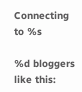Connecting to %s

%d bloggers like this: